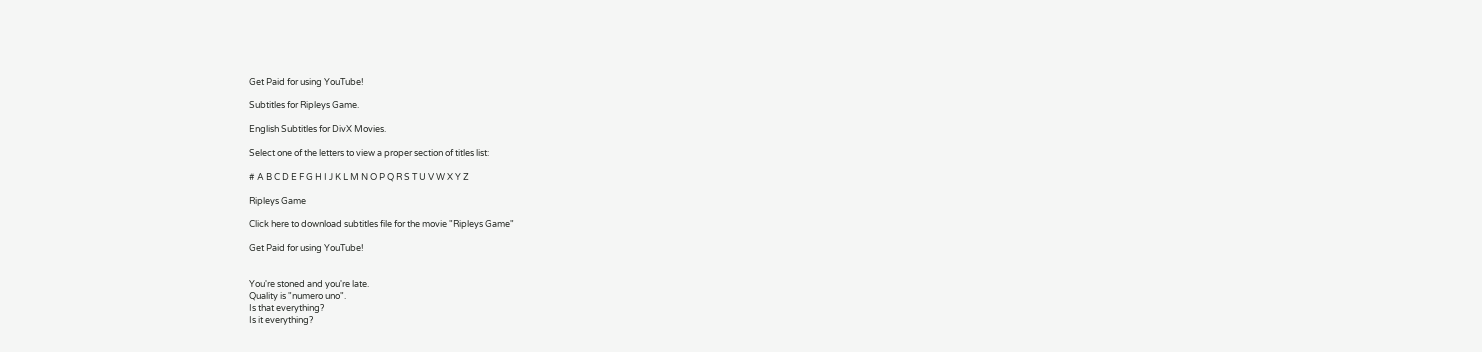Get Paid for using YouTube!

Subtitles for Ripleys Game.

English Subtitles for DivX Movies.

Select one of the letters to view a proper section of titles list:

# A B C D E F G H I J K L M N O P Q R S T U V W X Y Z

Ripleys Game

Click here to download subtitles file for the movie "Ripleys Game"

Get Paid for using YouTube!


You're stoned and you're late.
Quality is "numero uno".
Is that everything?
Is it everything?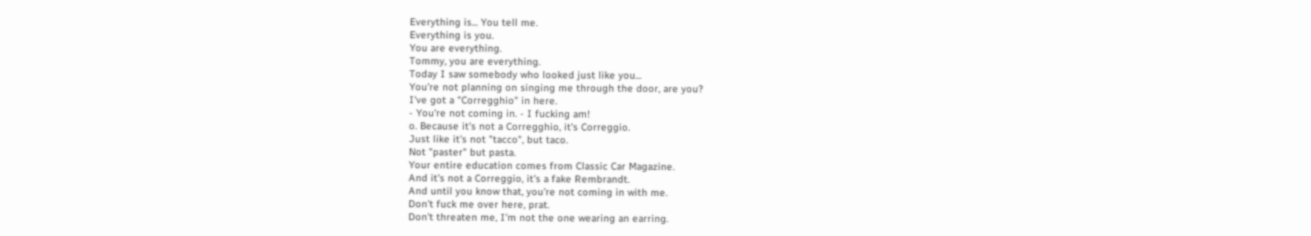Everything is... You tell me.
Everything is you.
You are everything.
Tommy, you are everything.
Today I saw somebody who looked just like you...
You're not planning on singing me through the door, are you?
I've got a "Corregghio" in here.
- You're not coming in. - I fucking am!
o. Because it's not a Corregghio, it's Correggio.
Just like it's not "tacco", but taco.
Not "paster" but pasta.
Your entire education comes from Classic Car Magazine.
And it's not a Correggio, it's a fake Rembrandt.
And until you know that, you're not coming in with me.
Don't fuck me over here, prat.
Don't threaten me, I'm not the one wearing an earring.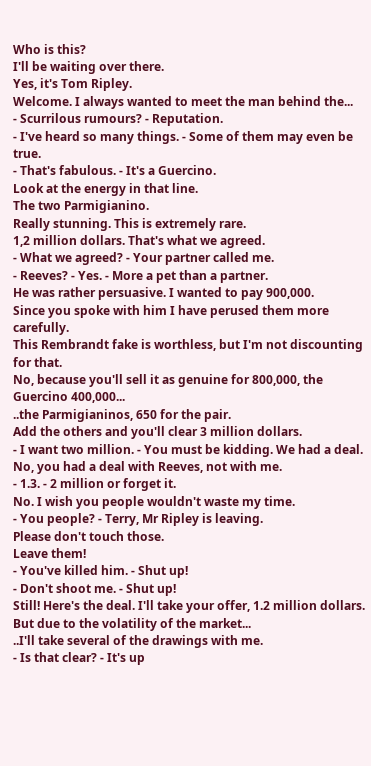Who is this?
I'll be waiting over there.
Yes, it's Tom Ripley.
Welcome. I always wanted to meet the man behind the...
- Scurrilous rumours? - Reputation.
- I've heard so many things. - Some of them may even be true.
- That's fabulous. - It's a Guercino.
Look at the energy in that line.
The two Parmigianino.
Really stunning. This is extremely rare.
1,2 million dollars. That's what we agreed.
- What we agreed? - Your partner called me.
- Reeves? - Yes. - More a pet than a partner.
He was rather persuasive. I wanted to pay 900,000.
Since you spoke with him I have perused them more carefully.
This Rembrandt fake is worthless, but I'm not discounting for that.
No, because you'll sell it as genuine for 800,000, the Guercino 400,000...
..the Parmigianinos, 650 for the pair.
Add the others and you'll clear 3 million dollars.
- I want two million. - You must be kidding. We had a deal.
No, you had a deal with Reeves, not with me.
- 1.3. - 2 million or forget it.
No. I wish you people wouldn't waste my time.
- You people? - Terry, Mr Ripley is leaving.
Please don't touch those.
Leave them!
- You've killed him. - Shut up!
- Don't shoot me. - Shut up!
Still! Here's the deal. I'll take your offer, 1.2 million dollars.
But due to the volatility of the market...
..I'll take several of the drawings with me.
- Is that clear? - It's up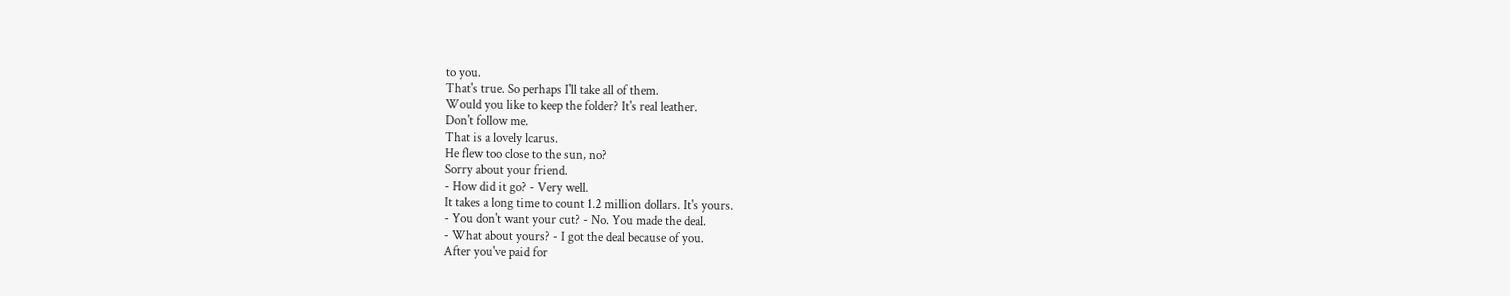to you.
That's true. So perhaps I'll take all of them.
Would you like to keep the folder? It's real leather.
Don't follow me.
That is a lovely lcarus.
He flew too close to the sun, no?
Sorry about your friend.
- How did it go? - Very well.
It takes a long time to count 1.2 million dollars. It's yours.
- You don't want your cut? - No. You made the deal.
- What about yours? - I got the deal because of you.
After you've paid for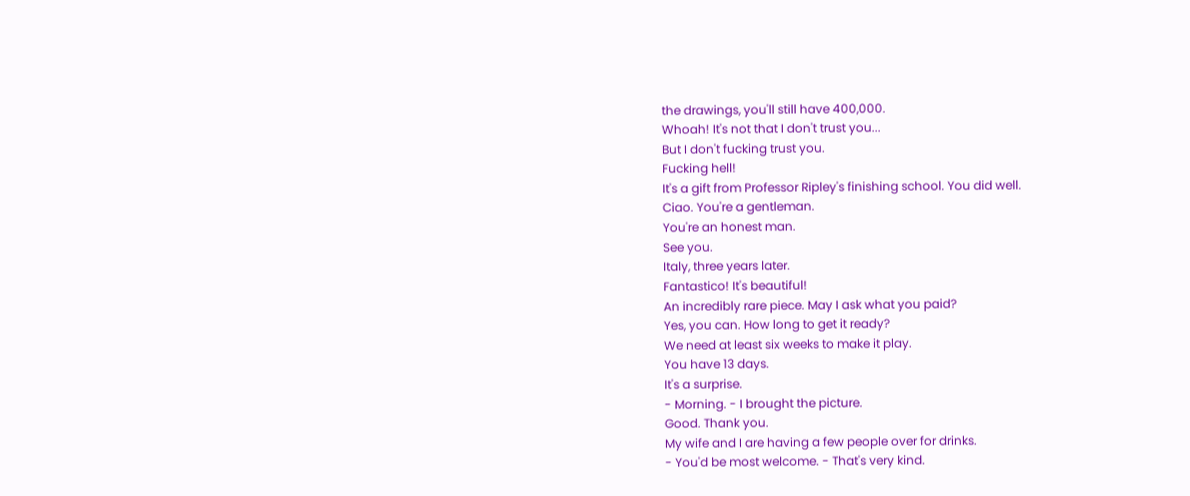the drawings, you'll still have 400,000.
Whoah! It's not that I don't trust you...
But I don't fucking trust you.
Fucking hell!
It's a gift from Professor Ripley's finishing school. You did well.
Ciao. You're a gentleman.
You're an honest man.
See you.
Italy, three years later.
Fantastico! It's beautiful!
An incredibly rare piece. May I ask what you paid?
Yes, you can. How long to get it ready?
We need at least six weeks to make it play.
You have 13 days.
It's a surprise.
- Morning. - I brought the picture.
Good. Thank you.
My wife and I are having a few people over for drinks.
- You'd be most welcome. - That's very kind.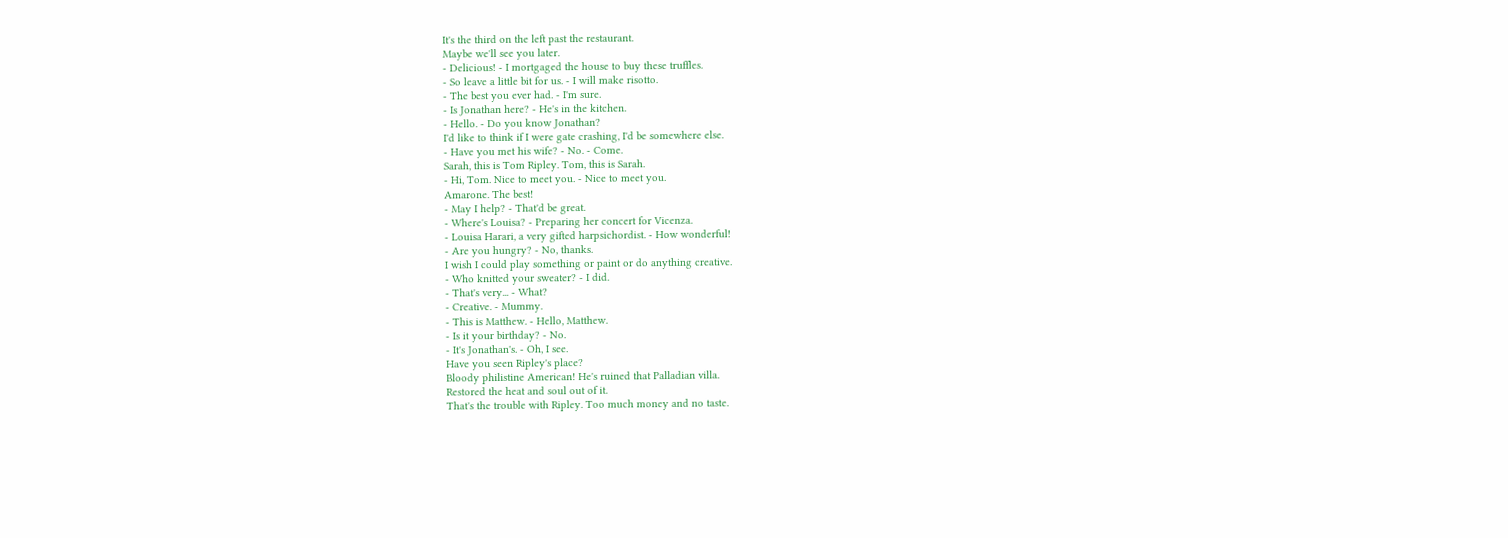It's the third on the left past the restaurant.
Maybe we'll see you later.
- Delicious! - I mortgaged the house to buy these truffles.
- So leave a little bit for us. - I will make risotto.
- The best you ever had. - I'm sure.
- Is Jonathan here? - He's in the kitchen.
- Hello. - Do you know Jonathan?
I'd like to think if I were gate crashing, I'd be somewhere else.
- Have you met his wife? - No. - Come.
Sarah, this is Tom Ripley. Tom, this is Sarah.
- Hi, Tom. Nice to meet you. - Nice to meet you.
Amarone. The best!
- May I help? - That'd be great.
- Where's Louisa? - Preparing her concert for Vicenza.
- Louisa Harari, a very gifted harpsichordist. - How wonderful!
- Are you hungry? - No, thanks.
I wish I could play something or paint or do anything creative.
- Who knitted your sweater? - I did.
- That's very... - What?
- Creative. - Mummy.
- This is Matthew. - Hello, Matthew.
- Is it your birthday? - No.
- It's Jonathan's. - Oh, I see.
Have you seen Ripley's place?
Bloody philistine American! He's ruined that Palladian villa.
Restored the heat and soul out of it.
That's the trouble with Ripley. Too much money and no taste.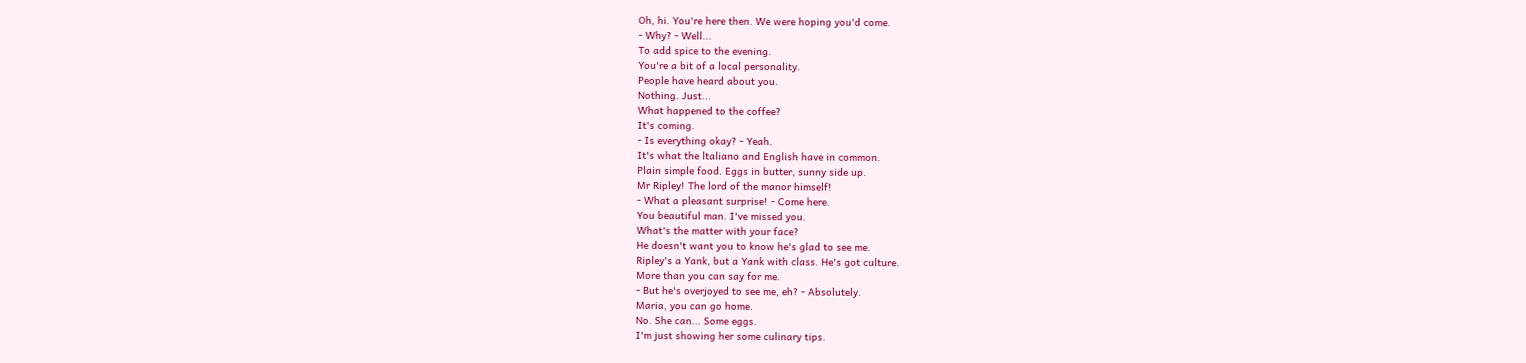Oh, hi. You're here then. We were hoping you'd come.
- Why? - Well...
To add spice to the evening.
You're a bit of a local personality.
People have heard about you.
Nothing. Just...
What happened to the coffee?
It's coming.
- Is everything okay? - Yeah.
It's what the ltaliano and English have in common.
Plain simple food. Eggs in butter, sunny side up.
Mr Ripley! The lord of the manor himself!
- What a pleasant surprise! - Come here.
You beautiful man. I've missed you.
What's the matter with your face?
He doesn't want you to know he's glad to see me.
Ripley's a Yank, but a Yank with class. He's got culture.
More than you can say for me.
- But he's overjoyed to see me, eh? - Absolutely.
Maria, you can go home.
No. She can... Some eggs.
I'm just showing her some culinary tips.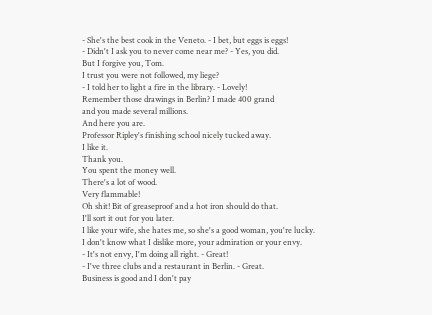- She's the best cook in the Veneto. - I bet, but eggs is eggs!
- Didn't I ask you to never come near me? - Yes, you did.
But I forgive you, Tom.
I trust you were not followed, my liege?
- I told her to light a fire in the library. - Lovely!
Remember those drawings in Berlin? I made 400 grand
and you made several millions.
And here you are.
Professor Ripley's finishing school nicely tucked away.
I like it.
Thank you.
You spent the money well.
There's a lot of wood.
Very flammable!
Oh shit! Bit of greaseproof and a hot iron should do that.
I'll sort it out for you later.
I like your wife, she hates me, so she's a good woman, you're lucky.
I don't know what I dislike more, your admiration or your envy.
- It's not envy, I'm doing all right. - Great!
- I've three clubs and a restaurant in Berlin. - Great.
Business is good and I don't pay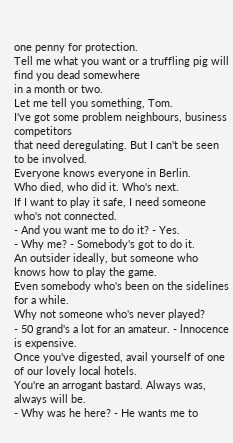one penny for protection.
Tell me what you want or a truffling pig will find you dead somewhere
in a month or two.
Let me tell you something, Tom.
I've got some problem neighbours, business competitors
that need deregulating. But I can't be seen to be involved.
Everyone knows everyone in Berlin.
Who died, who did it. Who's next.
If I want to play it safe, I need someone who's not connected.
- And you want me to do it? - Yes.
- Why me? - Somebody's got to do it.
An outsider ideally, but someone who knows how to play the game.
Even somebody who's been on the sidelines for a while.
Why not someone who's never played?
- 50 grand's a lot for an amateur. - lnnocence is expensive.
Once you've digested, avail yourself of one of our lovely local hotels.
You're an arrogant bastard. Always was, always will be.
- Why was he here? - He wants me to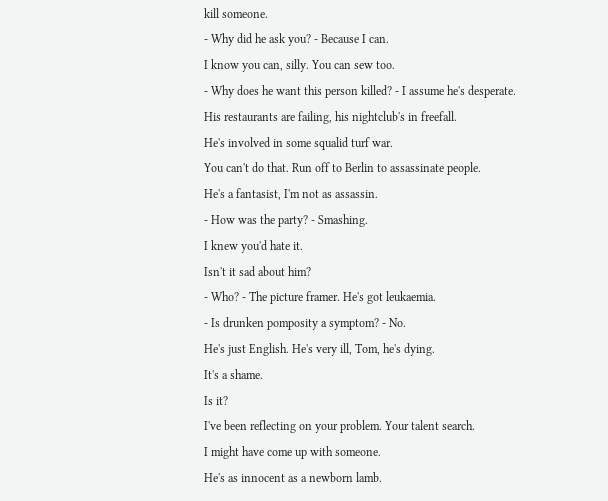kill someone.
- Why did he ask you? - Because I can.
I know you can, silly. You can sew too.
- Why does he want this person killed? - I assume he's desperate.
His restaurants are failing, his nightclub's in freefall.
He's involved in some squalid turf war.
You can't do that. Run off to Berlin to assassinate people.
He's a fantasist, I'm not as assassin.
- How was the party? - Smashing.
I knew you'd hate it.
Isn't it sad about him?
- Who? - The picture framer. He's got leukaemia.
- Is drunken pomposity a symptom? - No.
He's just English. He's very ill, Tom, he's dying.
It's a shame.
Is it?
I've been reflecting on your problem. Your talent search.
I might have come up with someone.
He's as innocent as a newborn lamb.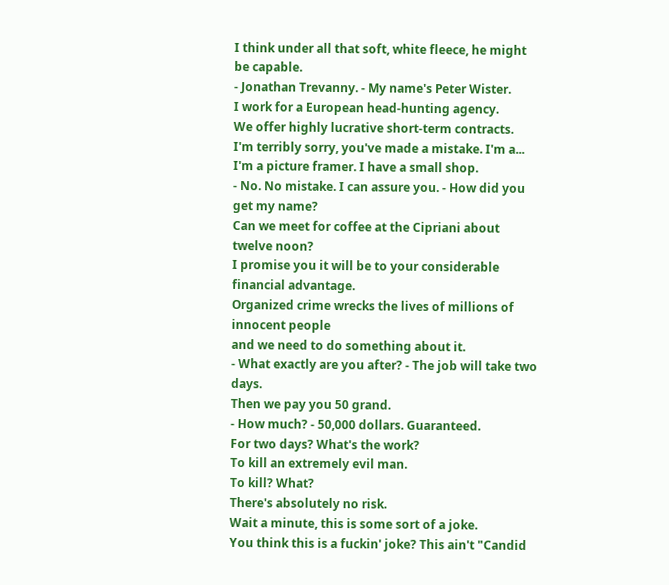I think under all that soft, white fleece, he might be capable.
- Jonathan Trevanny. - My name's Peter Wister.
I work for a European head-hunting agency.
We offer highly lucrative short-term contracts.
I'm terribly sorry, you've made a mistake. I'm a...
I'm a picture framer. I have a small shop.
- No. No mistake. I can assure you. - How did you get my name?
Can we meet for coffee at the Cipriani about twelve noon?
I promise you it will be to your considerable financial advantage.
Organized crime wrecks the lives of millions of innocent people
and we need to do something about it.
- What exactly are you after? - The job will take two days.
Then we pay you 50 grand.
- How much? - 50,000 dollars. Guaranteed.
For two days? What's the work?
To kill an extremely evil man.
To kill? What?
There's absolutely no risk.
Wait a minute, this is some sort of a joke.
You think this is a fuckin' joke? This ain't "Candid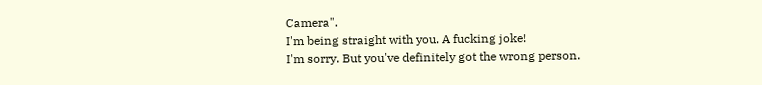Camera".
I'm being straight with you. A fucking joke!
I'm sorry. But you've definitely got the wrong person.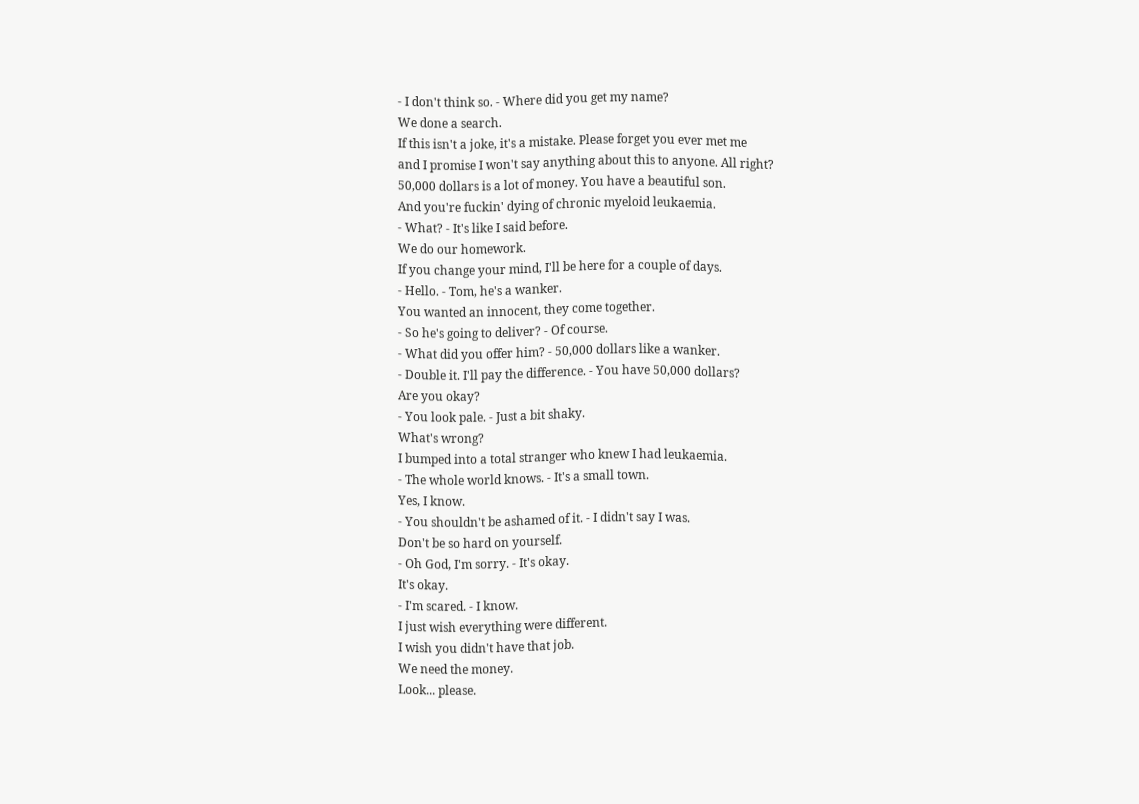- I don't think so. - Where did you get my name?
We done a search.
If this isn't a joke, it's a mistake. Please forget you ever met me
and I promise I won't say anything about this to anyone. All right?
50,000 dollars is a lot of money. You have a beautiful son.
And you're fuckin' dying of chronic myeloid leukaemia.
- What? - It's like I said before.
We do our homework.
If you change your mind, I'll be here for a couple of days.
- Hello. - Tom, he's a wanker.
You wanted an innocent, they come together.
- So he's going to deliver? - Of course.
- What did you offer him? - 50,000 dollars like a wanker.
- Double it. I'll pay the difference. - You have 50,000 dollars?
Are you okay?
- You look pale. - Just a bit shaky.
What's wrong?
I bumped into a total stranger who knew I had leukaemia.
- The whole world knows. - It's a small town.
Yes, I know.
- You shouldn't be ashamed of it. - I didn't say I was.
Don't be so hard on yourself.
- Oh God, I'm sorry. - It's okay.
It's okay.
- I'm scared. - I know.
I just wish everything were different.
I wish you didn't have that job.
We need the money.
Look... please.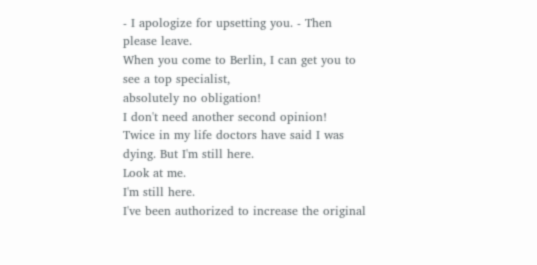- I apologize for upsetting you. - Then please leave.
When you come to Berlin, I can get you to see a top specialist,
absolutely no obligation!
I don't need another second opinion!
Twice in my life doctors have said I was dying. But I'm still here.
Look at me.
I'm still here.
I've been authorized to increase the original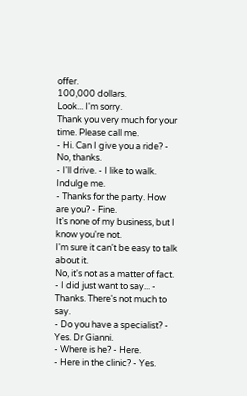offer.
100,000 dollars.
Look... I'm sorry.
Thank you very much for your time. Please call me.
- Hi. Can I give you a ride? - No, thanks.
- I'll drive. - I like to walk.
Indulge me.
- Thanks for the party. How are you? - Fine.
It's none of my business, but I know you're not.
I'm sure it can't be easy to talk about it.
No, it's not as a matter of fact.
- I did just want to say... - Thanks. There's not much to say.
- Do you have a specialist? - Yes. Dr Gianni.
- Where is he? - Here.
- Here in the clinic? - Yes.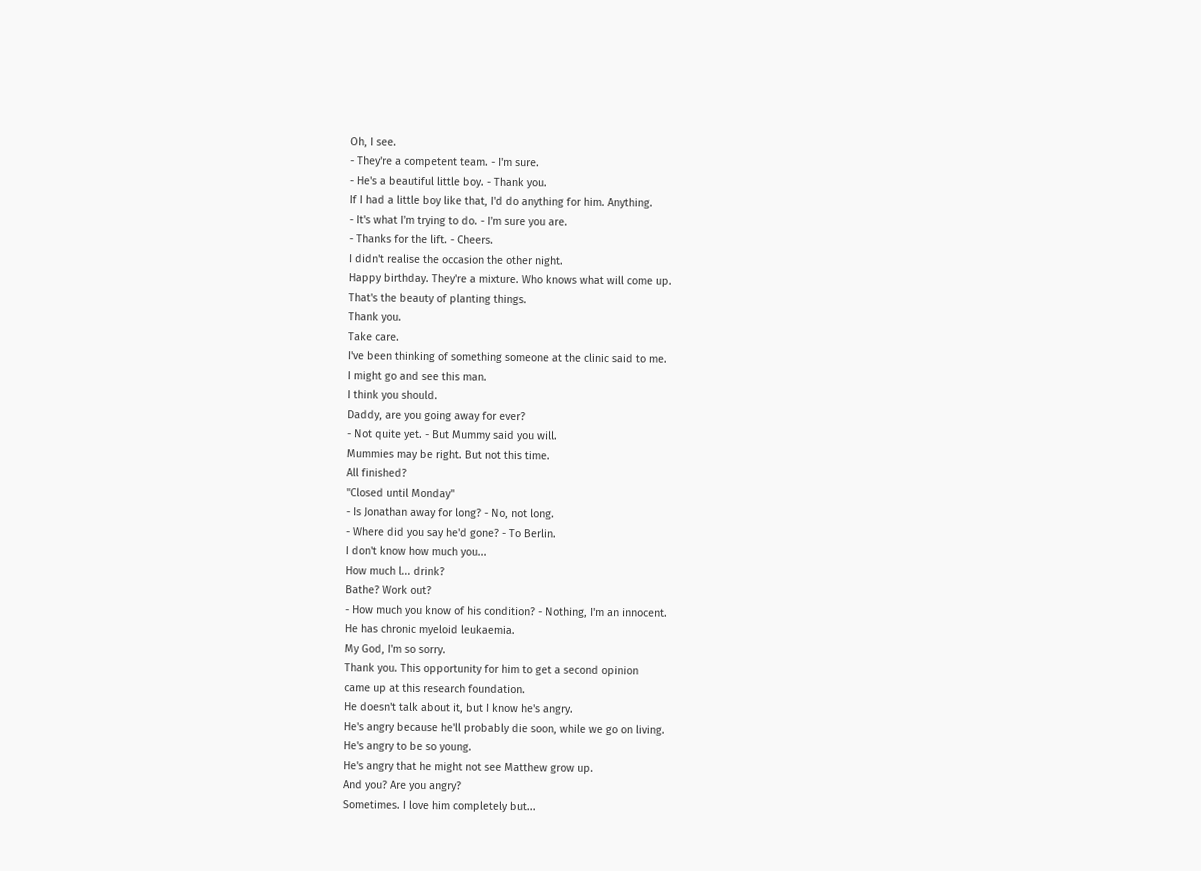Oh, I see.
- They're a competent team. - I'm sure.
- He's a beautiful little boy. - Thank you.
If I had a little boy like that, I'd do anything for him. Anything.
- It's what I'm trying to do. - I'm sure you are.
- Thanks for the lift. - Cheers.
I didn't realise the occasion the other night.
Happy birthday. They're a mixture. Who knows what will come up.
That's the beauty of planting things.
Thank you.
Take care.
I've been thinking of something someone at the clinic said to me.
I might go and see this man.
I think you should.
Daddy, are you going away for ever?
- Not quite yet. - But Mummy said you will.
Mummies may be right. But not this time.
All finished?
"Closed until Monday"
- Is Jonathan away for long? - No, not long.
- Where did you say he'd gone? - To Berlin.
I don't know how much you...
How much l... drink?
Bathe? Work out?
- How much you know of his condition? - Nothing, I'm an innocent.
He has chronic myeloid leukaemia.
My God, I'm so sorry.
Thank you. This opportunity for him to get a second opinion
came up at this research foundation.
He doesn't talk about it, but I know he's angry.
He's angry because he'll probably die soon, while we go on living.
He's angry to be so young.
He's angry that he might not see Matthew grow up.
And you? Are you angry?
Sometimes. I love him completely but...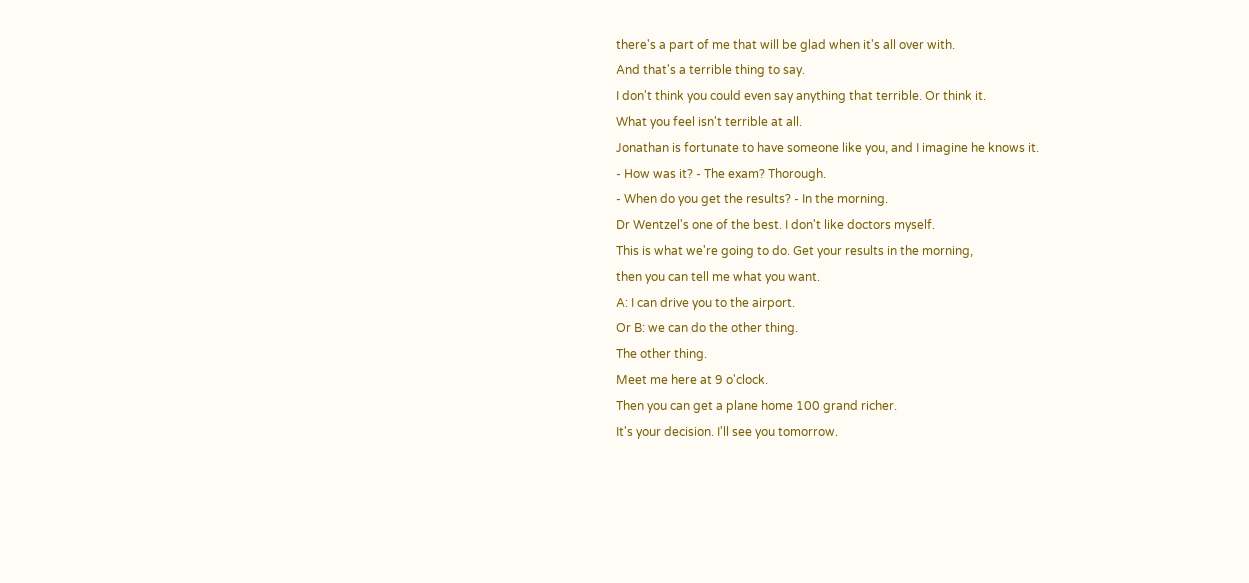there's a part of me that will be glad when it's all over with.
And that's a terrible thing to say.
I don't think you could even say anything that terrible. Or think it.
What you feel isn't terrible at all.
Jonathan is fortunate to have someone like you, and I imagine he knows it.
- How was it? - The exam? Thorough.
- When do you get the results? - In the morning.
Dr Wentzel's one of the best. I don't like doctors myself.
This is what we're going to do. Get your results in the morning,
then you can tell me what you want.
A: I can drive you to the airport.
Or B: we can do the other thing.
The other thing.
Meet me here at 9 o'clock.
Then you can get a plane home 100 grand richer.
It's your decision. I'll see you tomorrow.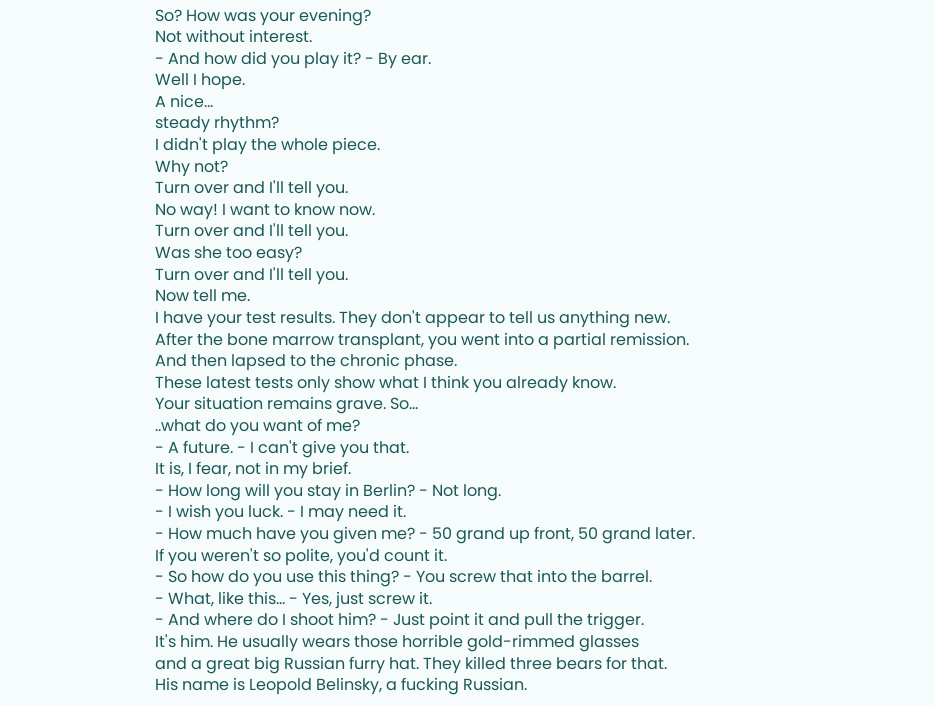So? How was your evening?
Not without interest.
- And how did you play it? - By ear.
Well I hope.
A nice...
steady rhythm?
I didn't play the whole piece.
Why not?
Turn over and I'll tell you.
No way! I want to know now.
Turn over and I'll tell you.
Was she too easy?
Turn over and I'll tell you.
Now tell me.
I have your test results. They don't appear to tell us anything new.
After the bone marrow transplant, you went into a partial remission.
And then lapsed to the chronic phase.
These latest tests only show what I think you already know.
Your situation remains grave. So...
..what do you want of me?
- A future. - I can't give you that.
It is, I fear, not in my brief.
- How long will you stay in Berlin? - Not long.
- I wish you luck. - I may need it.
- How much have you given me? - 50 grand up front, 50 grand later.
If you weren't so polite, you'd count it.
- So how do you use this thing? - You screw that into the barrel.
- What, like this... - Yes, just screw it.
- And where do I shoot him? - Just point it and pull the trigger.
It's him. He usually wears those horrible gold-rimmed glasses
and a great big Russian furry hat. They killed three bears for that.
His name is Leopold Belinsky, a fucking Russian.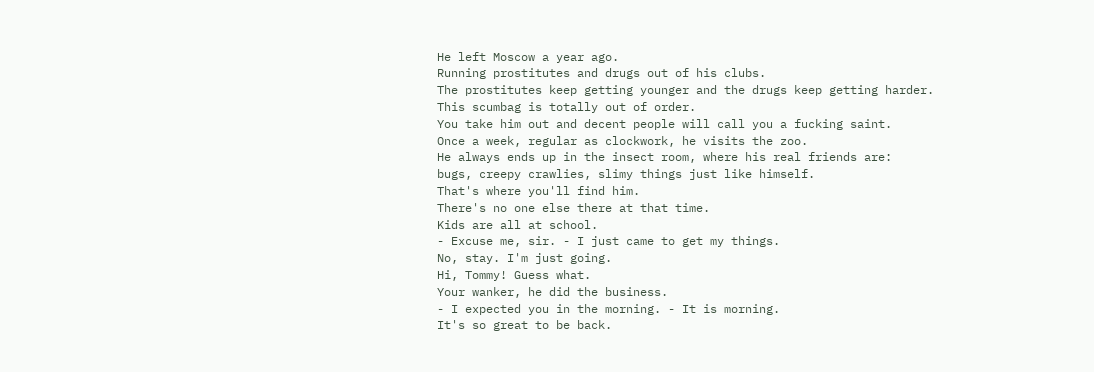He left Moscow a year ago.
Running prostitutes and drugs out of his clubs.
The prostitutes keep getting younger and the drugs keep getting harder.
This scumbag is totally out of order.
You take him out and decent people will call you a fucking saint.
Once a week, regular as clockwork, he visits the zoo.
He always ends up in the insect room, where his real friends are:
bugs, creepy crawlies, slimy things just like himself.
That's where you'll find him.
There's no one else there at that time.
Kids are all at school.
- Excuse me, sir. - I just came to get my things.
No, stay. I'm just going.
Hi, Tommy! Guess what.
Your wanker, he did the business.
- I expected you in the morning. - It is morning.
It's so great to be back.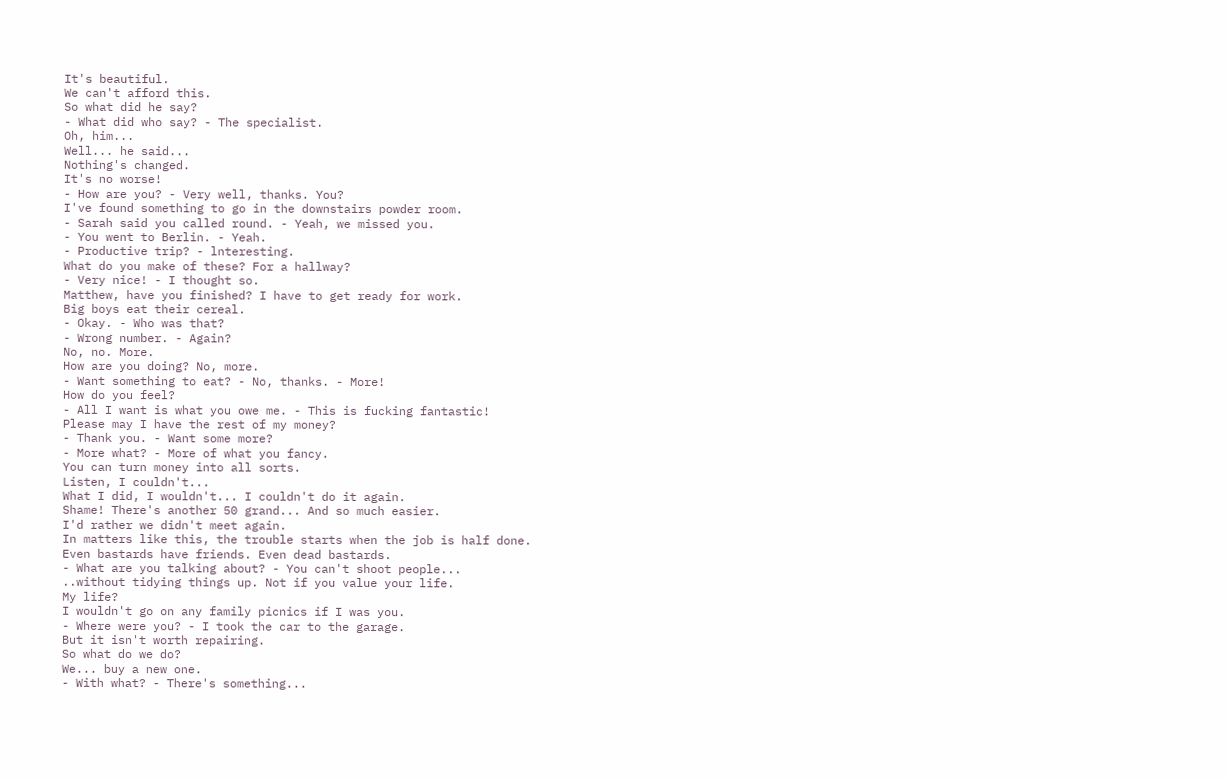It's beautiful.
We can't afford this.
So what did he say?
- What did who say? - The specialist.
Oh, him...
Well... he said...
Nothing's changed.
It's no worse!
- How are you? - Very well, thanks. You?
I've found something to go in the downstairs powder room.
- Sarah said you called round. - Yeah, we missed you.
- You went to Berlin. - Yeah.
- Productive trip? - lnteresting.
What do you make of these? For a hallway?
- Very nice! - I thought so.
Matthew, have you finished? I have to get ready for work.
Big boys eat their cereal.
- Okay. - Who was that?
- Wrong number. - Again?
No, no. More.
How are you doing? No, more.
- Want something to eat? - No, thanks. - More!
How do you feel?
- All I want is what you owe me. - This is fucking fantastic!
Please may I have the rest of my money?
- Thank you. - Want some more?
- More what? - More of what you fancy.
You can turn money into all sorts.
Listen, I couldn't...
What I did, I wouldn't... I couldn't do it again.
Shame! There's another 50 grand... And so much easier.
I'd rather we didn't meet again.
In matters like this, the trouble starts when the job is half done.
Even bastards have friends. Even dead bastards.
- What are you talking about? - You can't shoot people...
..without tidying things up. Not if you value your life.
My life?
I wouldn't go on any family picnics if I was you.
- Where were you? - I took the car to the garage.
But it isn't worth repairing.
So what do we do?
We... buy a new one.
- With what? - There's something...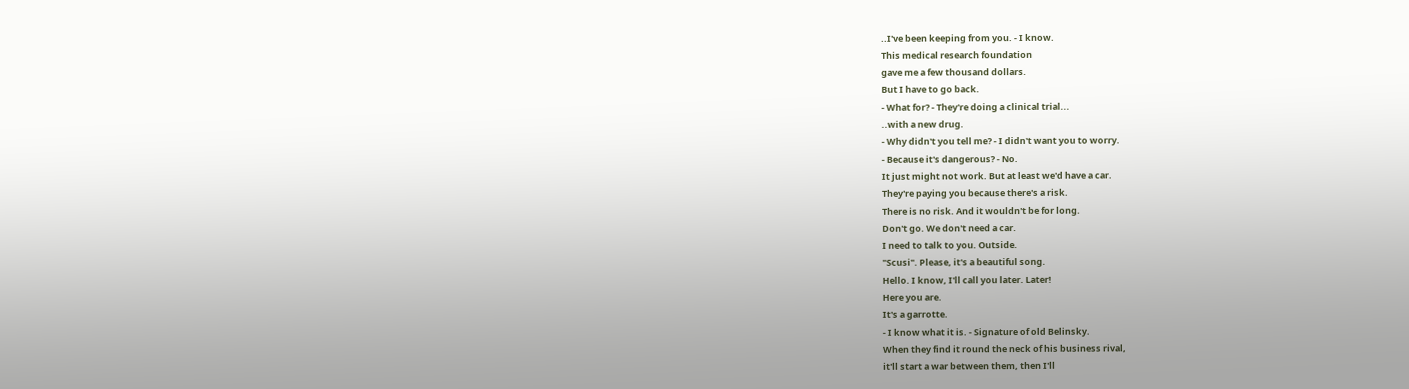..I've been keeping from you. - I know.
This medical research foundation
gave me a few thousand dollars.
But I have to go back.
- What for? - They're doing a clinical trial...
..with a new drug.
- Why didn't you tell me? - I didn't want you to worry.
- Because it's dangerous? - No.
It just might not work. But at least we'd have a car.
They're paying you because there's a risk.
There is no risk. And it wouldn't be for long.
Don't go. We don't need a car.
I need to talk to you. Outside.
"Scusi". Please, it's a beautiful song.
Hello. I know, I'll call you later. Later!
Here you are.
It's a garrotte.
- I know what it is. - Signature of old Belinsky.
When they find it round the neck of his business rival,
it'll start a war between them, then I'll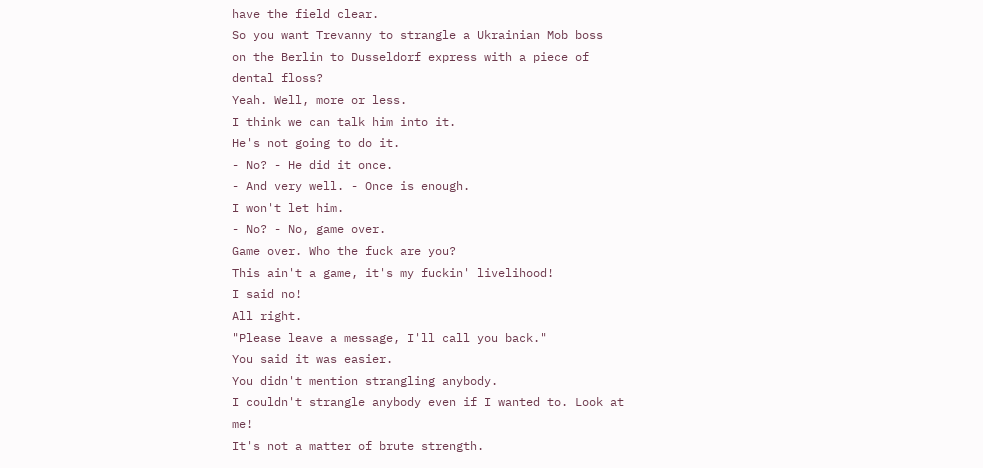have the field clear.
So you want Trevanny to strangle a Ukrainian Mob boss
on the Berlin to Dusseldorf express with a piece of dental floss?
Yeah. Well, more or less.
I think we can talk him into it.
He's not going to do it.
- No? - He did it once.
- And very well. - Once is enough.
I won't let him.
- No? - No, game over.
Game over. Who the fuck are you?
This ain't a game, it's my fuckin' livelihood!
I said no!
All right.
"Please leave a message, I'll call you back."
You said it was easier.
You didn't mention strangling anybody.
I couldn't strangle anybody even if I wanted to. Look at me!
It's not a matter of brute strength.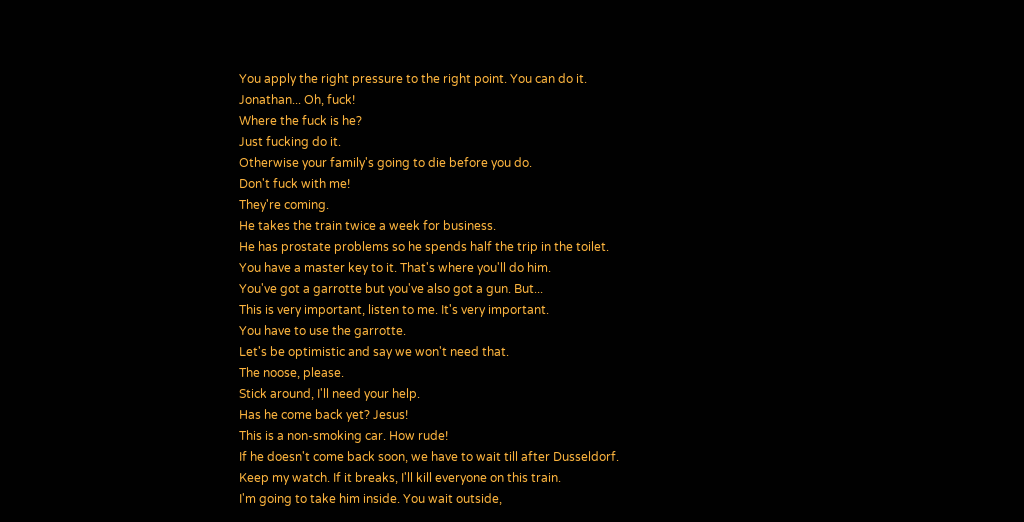You apply the right pressure to the right point. You can do it.
Jonathan... Oh, fuck!
Where the fuck is he?
Just fucking do it.
Otherwise your family's going to die before you do.
Don't fuck with me!
They're coming.
He takes the train twice a week for business.
He has prostate problems so he spends half the trip in the toilet.
You have a master key to it. That's where you'll do him.
You've got a garrotte but you've also got a gun. But...
This is very important, listen to me. It's very important.
You have to use the garrotte.
Let's be optimistic and say we won't need that.
The noose, please.
Stick around, I'll need your help.
Has he come back yet? Jesus!
This is a non-smoking car. How rude!
If he doesn't come back soon, we have to wait till after Dusseldorf.
Keep my watch. If it breaks, I'll kill everyone on this train.
I'm going to take him inside. You wait outside,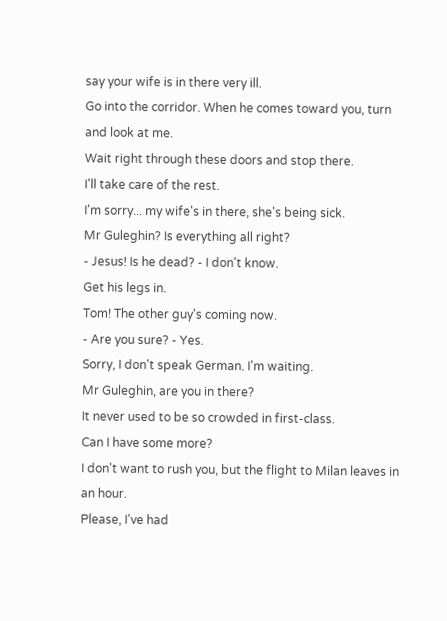say your wife is in there very ill.
Go into the corridor. When he comes toward you, turn and look at me.
Wait right through these doors and stop there.
I'll take care of the rest.
I'm sorry... my wife's in there, she's being sick.
Mr Guleghin? Is everything all right?
- Jesus! Is he dead? - I don't know.
Get his legs in.
Tom! The other guy's coming now.
- Are you sure? - Yes.
Sorry, I don't speak German. I'm waiting.
Mr Guleghin, are you in there?
It never used to be so crowded in first-class.
Can I have some more?
I don't want to rush you, but the flight to Milan leaves in an hour.
Please, I've had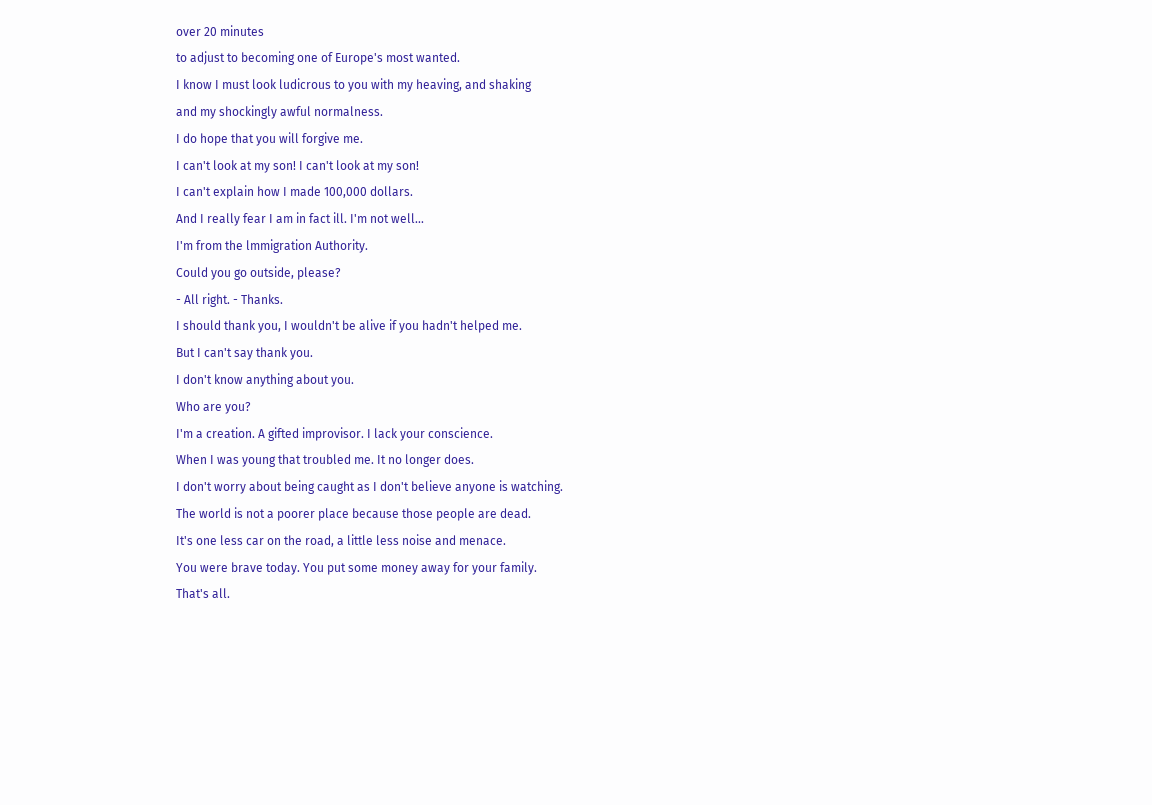over 20 minutes
to adjust to becoming one of Europe's most wanted.
I know I must look ludicrous to you with my heaving, and shaking
and my shockingly awful normalness.
I do hope that you will forgive me.
I can't look at my son! I can't look at my son!
I can't explain how I made 100,000 dollars.
And I really fear I am in fact ill. I'm not well...
I'm from the lmmigration Authority.
Could you go outside, please?
- All right. - Thanks.
I should thank you, I wouldn't be alive if you hadn't helped me.
But I can't say thank you.
I don't know anything about you.
Who are you?
I'm a creation. A gifted improvisor. I lack your conscience.
When I was young that troubled me. It no longer does.
I don't worry about being caught as I don't believe anyone is watching.
The world is not a poorer place because those people are dead.
It's one less car on the road, a little less noise and menace.
You were brave today. You put some money away for your family.
That's all.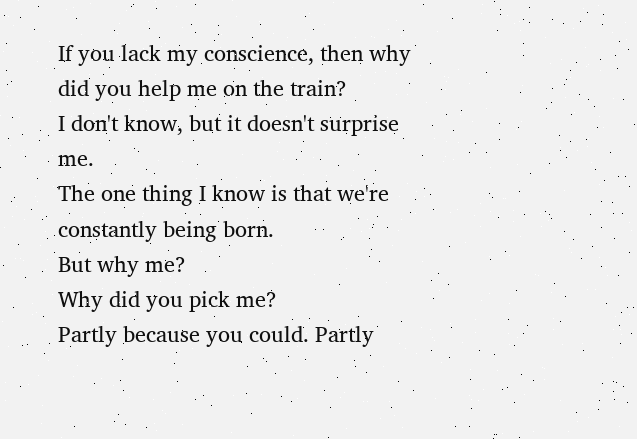If you lack my conscience, then why did you help me on the train?
I don't know, but it doesn't surprise me.
The one thing I know is that we're constantly being born.
But why me?
Why did you pick me?
Partly because you could. Partly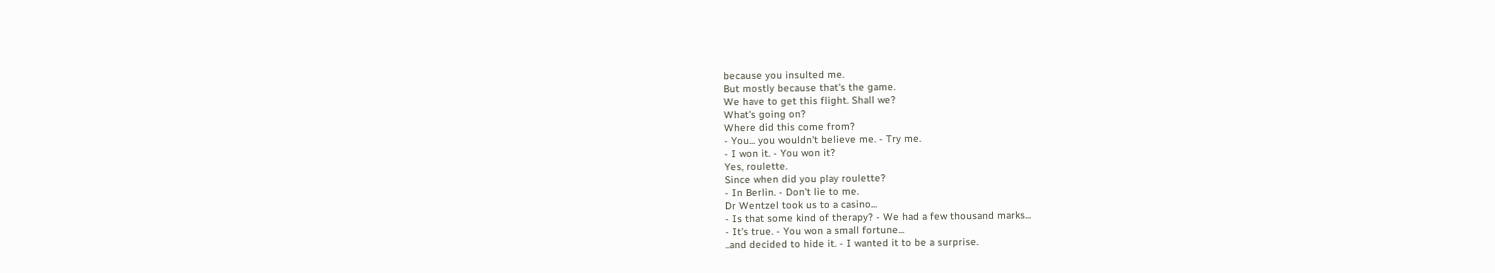because you insulted me.
But mostly because that's the game.
We have to get this flight. Shall we?
What's going on?
Where did this come from?
- You... you wouldn't believe me. - Try me.
- I won it. - You won it?
Yes, roulette.
Since when did you play roulette?
- In Berlin. - Don't lie to me.
Dr Wentzel took us to a casino...
- Is that some kind of therapy? - We had a few thousand marks...
- It's true. - You won a small fortune...
..and decided to hide it. - I wanted it to be a surprise.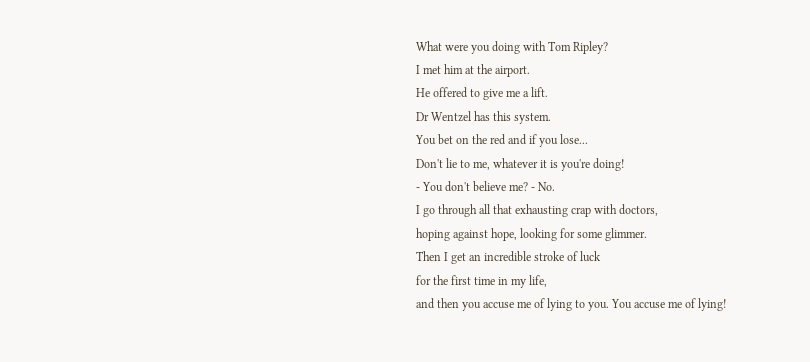What were you doing with Tom Ripley?
I met him at the airport.
He offered to give me a lift.
Dr Wentzel has this system.
You bet on the red and if you lose...
Don't lie to me, whatever it is you're doing!
- You don't believe me? - No.
I go through all that exhausting crap with doctors,
hoping against hope, looking for some glimmer.
Then I get an incredible stroke of luck
for the first time in my life,
and then you accuse me of lying to you. You accuse me of lying!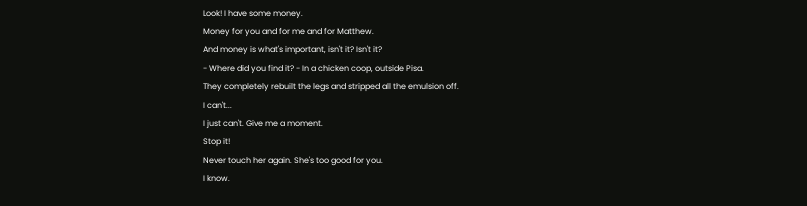Look! I have some money.
Money for you and for me and for Matthew.
And money is what's important, isn't it? Isn't it?
- Where did you find it? - In a chicken coop, outside Pisa.
They completely rebuilt the legs and stripped all the emulsion off.
I can't...
I just can't. Give me a moment.
Stop it!
Never touch her again. She's too good for you.
I know.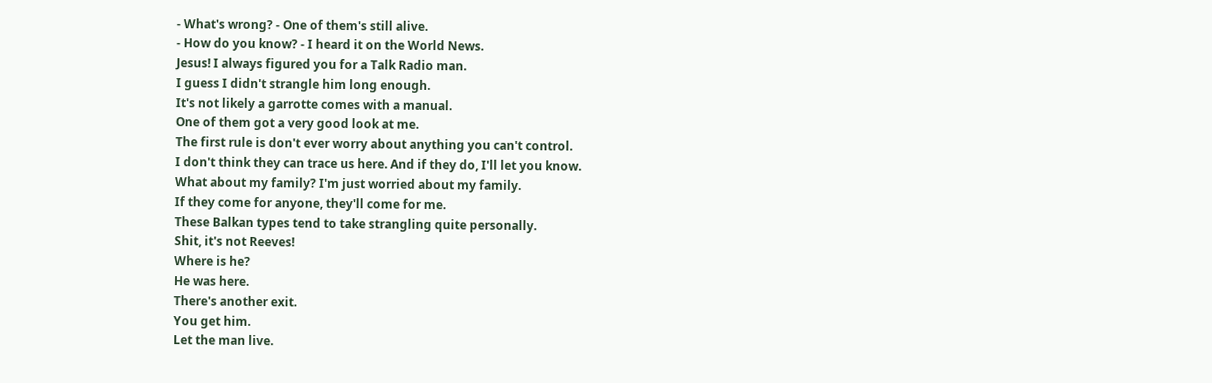- What's wrong? - One of them's still alive.
- How do you know? - I heard it on the World News.
Jesus! I always figured you for a Talk Radio man.
I guess I didn't strangle him long enough.
It's not likely a garrotte comes with a manual.
One of them got a very good look at me.
The first rule is don't ever worry about anything you can't control.
I don't think they can trace us here. And if they do, I'll let you know.
What about my family? I'm just worried about my family.
If they come for anyone, they'll come for me.
These Balkan types tend to take strangling quite personally.
Shit, it's not Reeves!
Where is he?
He was here.
There's another exit.
You get him.
Let the man live.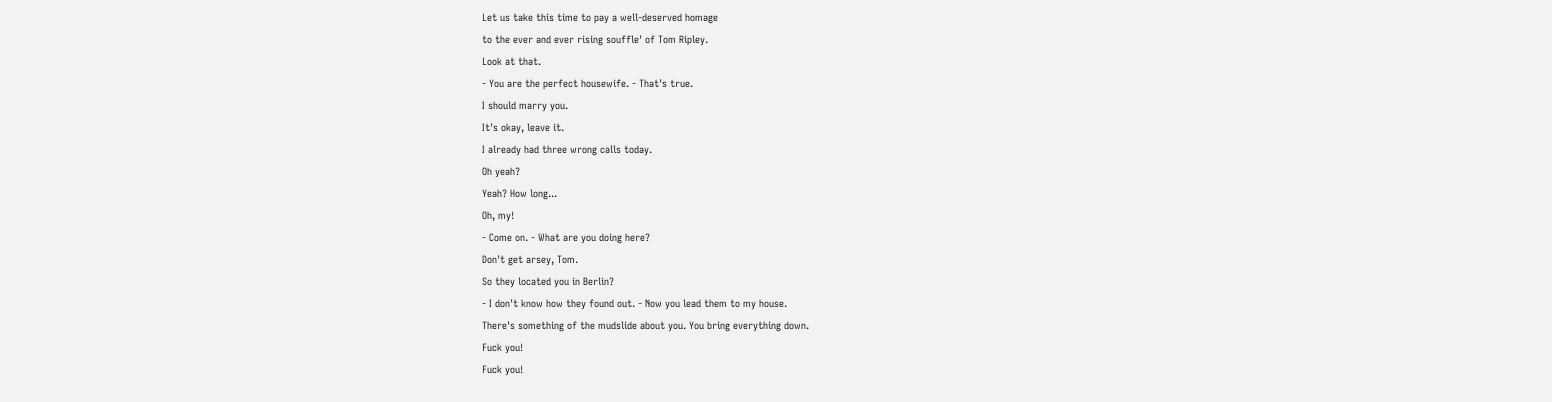Let us take this time to pay a well-deserved homage
to the ever and ever rising souffle' of Tom Ripley.
Look at that.
- You are the perfect housewife. - That's true.
I should marry you.
It's okay, leave it.
I already had three wrong calls today.
Oh yeah?
Yeah? How long...
Oh, my!
- Come on. - What are you doing here?
Don't get arsey, Tom.
So they located you in Berlin?
- I don't know how they found out. - Now you lead them to my house.
There's something of the mudslide about you. You bring everything down.
Fuck you!
Fuck you!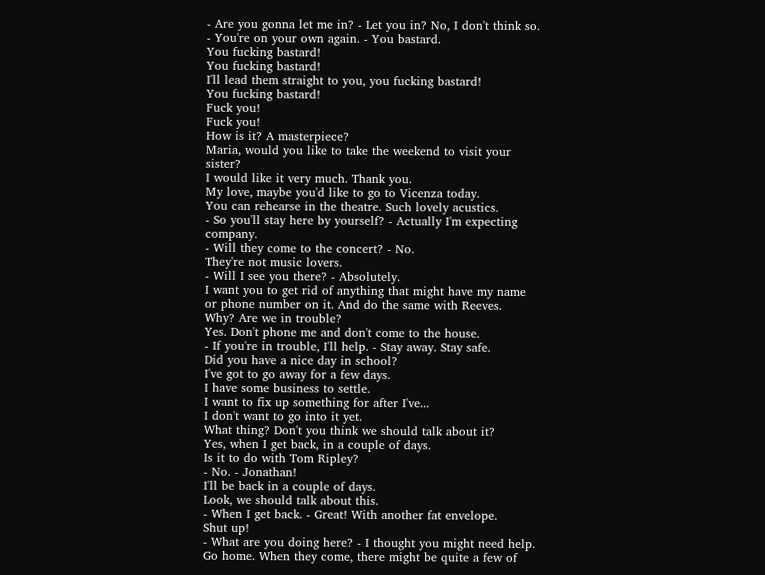- Are you gonna let me in? - Let you in? No, I don't think so.
- You're on your own again. - You bastard.
You fucking bastard!
You fucking bastard!
I'll lead them straight to you, you fucking bastard!
You fucking bastard!
Fuck you!
Fuck you!
How is it? A masterpiece?
Maria, would you like to take the weekend to visit your sister?
I would like it very much. Thank you.
My love, maybe you'd like to go to Vicenza today.
You can rehearse in the theatre. Such lovely acustics.
- So you'll stay here by yourself? - Actually I'm expecting company.
- Will they come to the concert? - No.
They're not music lovers.
- Will I see you there? - Absolutely.
I want you to get rid of anything that might have my name
or phone number on it. And do the same with Reeves.
Why? Are we in trouble?
Yes. Don't phone me and don't come to the house.
- If you're in trouble, I'll help. - Stay away. Stay safe.
Did you have a nice day in school?
I've got to go away for a few days.
I have some business to settle.
I want to fix up something for after I've...
I don't want to go into it yet.
What thing? Don't you think we should talk about it?
Yes, when I get back, in a couple of days.
Is it to do with Tom Ripley?
- No. - Jonathan!
I'll be back in a couple of days.
Look, we should talk about this.
- When I get back. - Great! With another fat envelope.
Shut up!
- What are you doing here? - I thought you might need help.
Go home. When they come, there might be quite a few of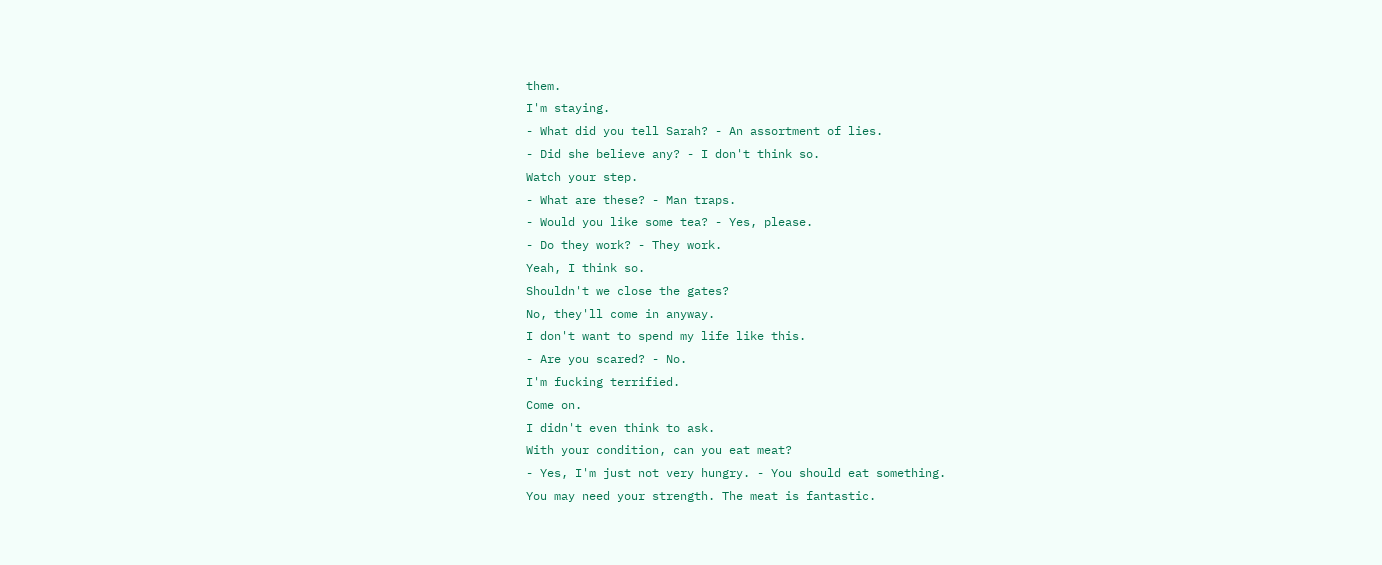them.
I'm staying.
- What did you tell Sarah? - An assortment of lies.
- Did she believe any? - I don't think so.
Watch your step.
- What are these? - Man traps.
- Would you like some tea? - Yes, please.
- Do they work? - They work.
Yeah, I think so.
Shouldn't we close the gates?
No, they'll come in anyway.
I don't want to spend my life like this.
- Are you scared? - No.
I'm fucking terrified.
Come on.
I didn't even think to ask.
With your condition, can you eat meat?
- Yes, I'm just not very hungry. - You should eat something.
You may need your strength. The meat is fantastic.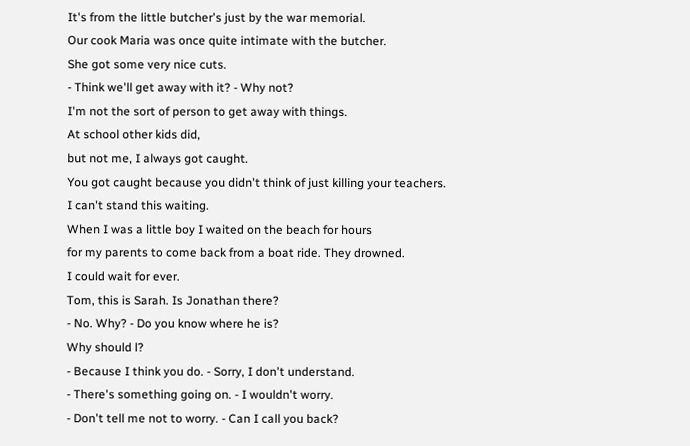It's from the little butcher's just by the war memorial.
Our cook Maria was once quite intimate with the butcher.
She got some very nice cuts.
- Think we'll get away with it? - Why not?
I'm not the sort of person to get away with things.
At school other kids did,
but not me, I always got caught.
You got caught because you didn't think of just killing your teachers.
I can't stand this waiting.
When I was a little boy I waited on the beach for hours
for my parents to come back from a boat ride. They drowned.
I could wait for ever.
Tom, this is Sarah. Is Jonathan there?
- No. Why? - Do you know where he is?
Why should l?
- Because I think you do. - Sorry, I don't understand.
- There's something going on. - I wouldn't worry.
- Don't tell me not to worry. - Can I call you back?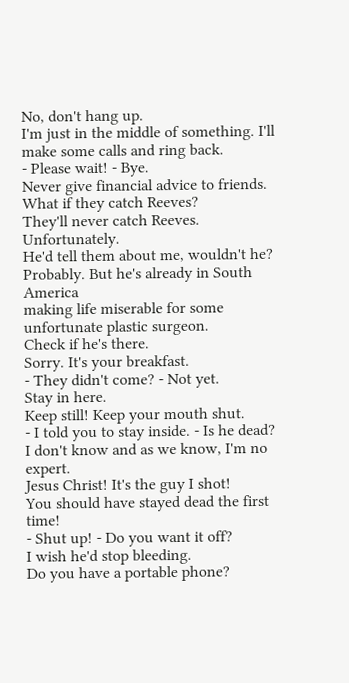No, don't hang up.
I'm just in the middle of something. I'll make some calls and ring back.
- Please wait! - Bye.
Never give financial advice to friends.
What if they catch Reeves?
They'll never catch Reeves. Unfortunately.
He'd tell them about me, wouldn't he?
Probably. But he's already in South America
making life miserable for some unfortunate plastic surgeon.
Check if he's there.
Sorry. It's your breakfast.
- They didn't come? - Not yet.
Stay in here.
Keep still! Keep your mouth shut.
- I told you to stay inside. - Is he dead?
I don't know and as we know, I'm no expert.
Jesus Christ! It's the guy I shot!
You should have stayed dead the first time!
- Shut up! - Do you want it off?
I wish he'd stop bleeding.
Do you have a portable phone?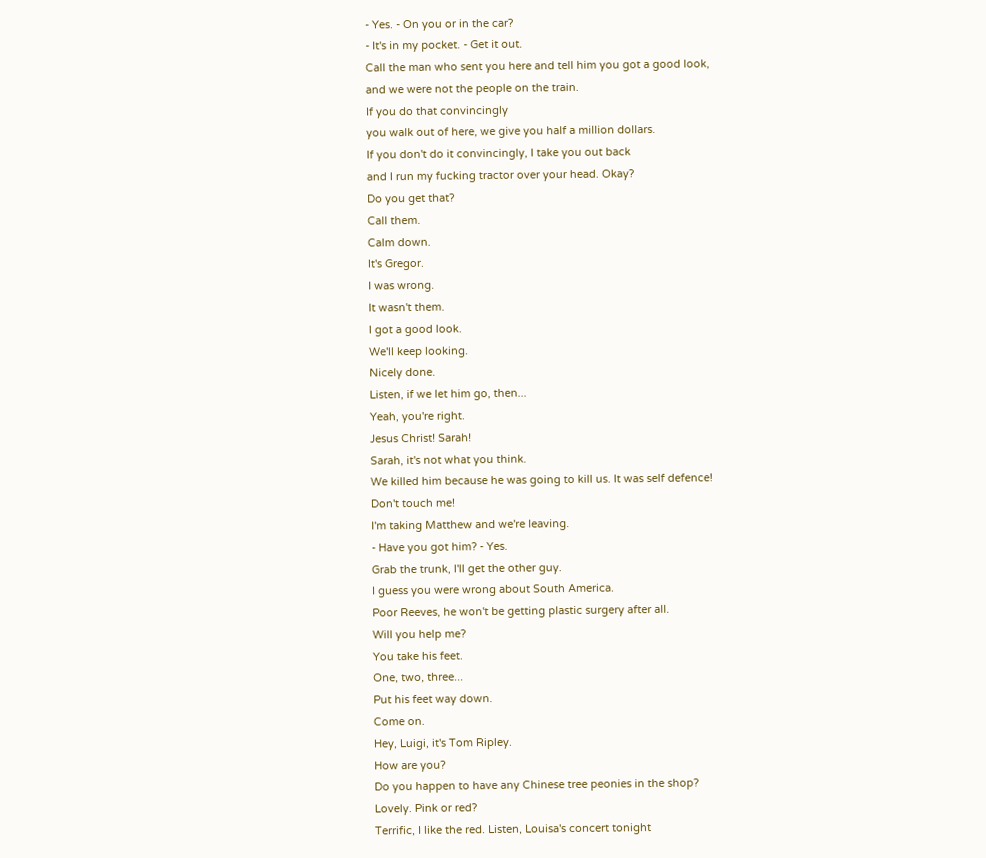- Yes. - On you or in the car?
- It's in my pocket. - Get it out.
Call the man who sent you here and tell him you got a good look,
and we were not the people on the train.
If you do that convincingly
you walk out of here, we give you half a million dollars.
If you don't do it convincingly, I take you out back
and I run my fucking tractor over your head. Okay?
Do you get that?
Call them.
Calm down.
It's Gregor.
I was wrong.
It wasn't them.
I got a good look.
We'll keep looking.
Nicely done.
Listen, if we let him go, then...
Yeah, you're right.
Jesus Christ! Sarah!
Sarah, it's not what you think.
We killed him because he was going to kill us. It was self defence!
Don't touch me!
I'm taking Matthew and we're leaving.
- Have you got him? - Yes.
Grab the trunk, I'll get the other guy.
I guess you were wrong about South America.
Poor Reeves, he won't be getting plastic surgery after all.
Will you help me?
You take his feet.
One, two, three...
Put his feet way down.
Come on.
Hey, Luigi, it's Tom Ripley.
How are you?
Do you happen to have any Chinese tree peonies in the shop?
Lovely. Pink or red?
Terrific, I like the red. Listen, Louisa's concert tonight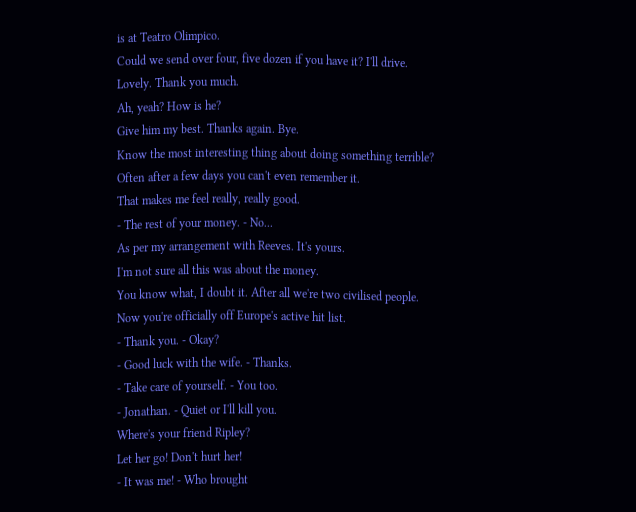is at Teatro Olimpico.
Could we send over four, five dozen if you have it? I'll drive.
Lovely. Thank you much.
Ah, yeah? How is he?
Give him my best. Thanks again. Bye.
Know the most interesting thing about doing something terrible?
Often after a few days you can't even remember it.
That makes me feel really, really good.
- The rest of your money. - No...
As per my arrangement with Reeves. It's yours.
I'm not sure all this was about the money.
You know what, I doubt it. After all we're two civilised people.
Now you're officially off Europe's active hit list.
- Thank you. - Okay?
- Good luck with the wife. - Thanks.
- Take care of yourself. - You too.
- Jonathan. - Quiet or I'll kill you.
Where's your friend Ripley?
Let her go! Don't hurt her!
- It was me! - Who brought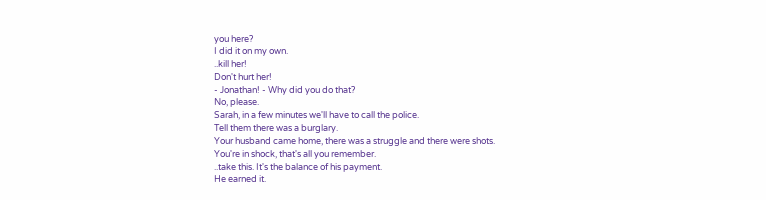you here?
I did it on my own.
..kill her!
Don't hurt her!
- Jonathan! - Why did you do that?
No, please.
Sarah, in a few minutes we'll have to call the police.
Tell them there was a burglary.
Your husband came home, there was a struggle and there were shots.
You're in shock, that's all you remember.
..take this. It's the balance of his payment.
He earned it.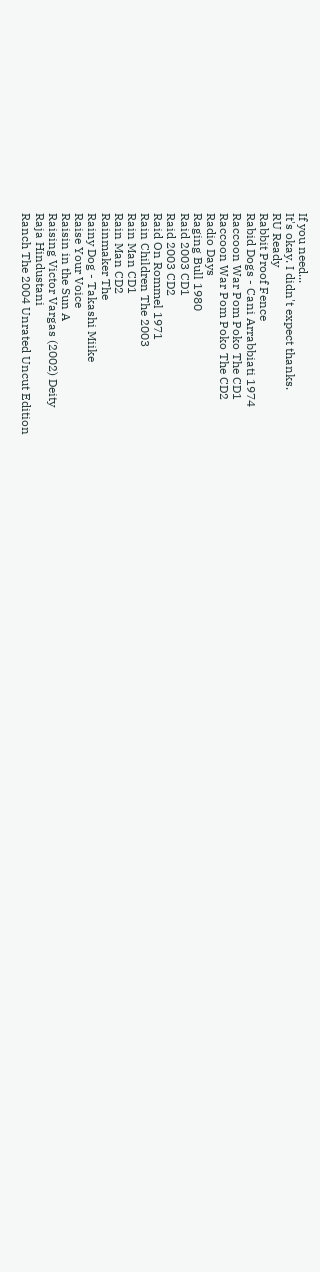If you need...
It's okay. I didn't expect thanks.
RU Ready
Rabbit Proof Fence
Rabid Dogs - Cani Arrabbiati 1974
Raccoon War Pom Poko The CD1
Raccoon War Pom Poko The CD2
Radio Days
Raging Bull 1980
Raid 2003 CD1
Raid 2003 CD2
Raid On Rommel 1971
Rain Children The 2003
Rain Man CD1
Rain Man CD2
Rainmaker The
Rainy Dog - Takashi Miike
Raise Your Voice
Raisin in the Sun A
Raising Victor Vargas (2002) Deity
Raja Hindustani
Ranch The 2004 Unrated Uncut Edition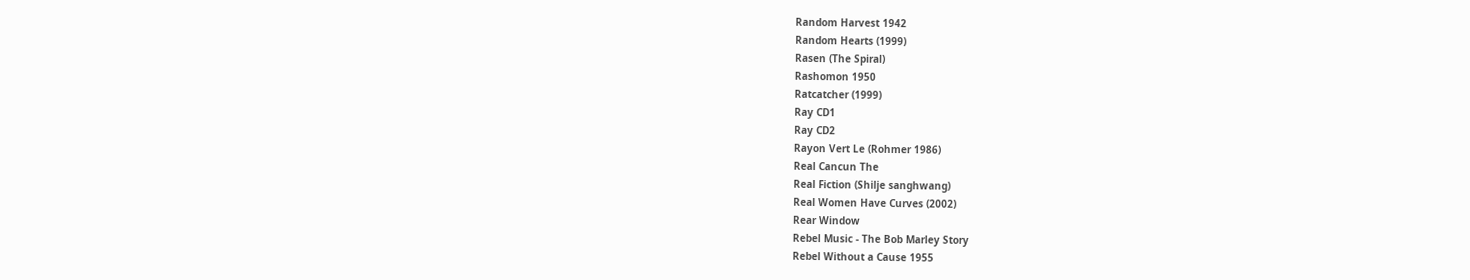Random Harvest 1942
Random Hearts (1999)
Rasen (The Spiral)
Rashomon 1950
Ratcatcher (1999)
Ray CD1
Ray CD2
Rayon Vert Le (Rohmer 1986)
Real Cancun The
Real Fiction (Shilje sanghwang)
Real Women Have Curves (2002)
Rear Window
Rebel Music - The Bob Marley Story
Rebel Without a Cause 1955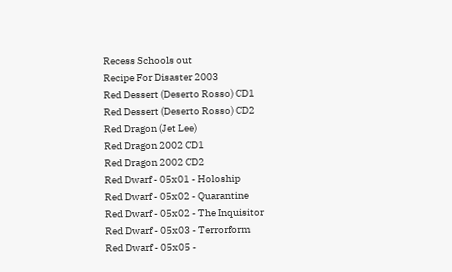Recess Schools out
Recipe For Disaster 2003
Red Dessert (Deserto Rosso) CD1
Red Dessert (Deserto Rosso) CD2
Red Dragon (Jet Lee)
Red Dragon 2002 CD1
Red Dragon 2002 CD2
Red Dwarf - 05x01 - Holoship
Red Dwarf - 05x02 - Quarantine
Red Dwarf - 05x02 - The Inquisitor
Red Dwarf - 05x03 - Terrorform
Red Dwarf - 05x05 -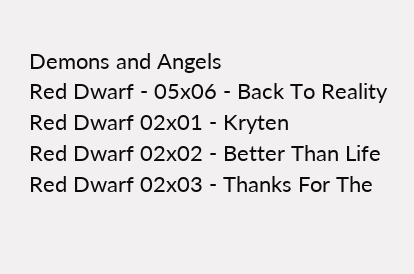Demons and Angels
Red Dwarf - 05x06 - Back To Reality
Red Dwarf 02x01 - Kryten
Red Dwarf 02x02 - Better Than Life
Red Dwarf 02x03 - Thanks For The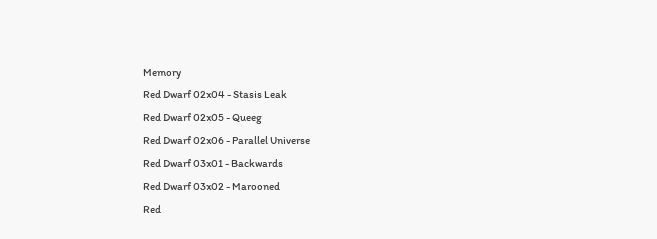Memory
Red Dwarf 02x04 - Stasis Leak
Red Dwarf 02x05 - Queeg
Red Dwarf 02x06 - Parallel Universe
Red Dwarf 03x01 - Backwards
Red Dwarf 03x02 - Marooned
Red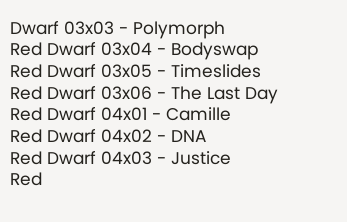Dwarf 03x03 - Polymorph
Red Dwarf 03x04 - Bodyswap
Red Dwarf 03x05 - Timeslides
Red Dwarf 03x06 - The Last Day
Red Dwarf 04x01 - Camille
Red Dwarf 04x02 - DNA
Red Dwarf 04x03 - Justice
Red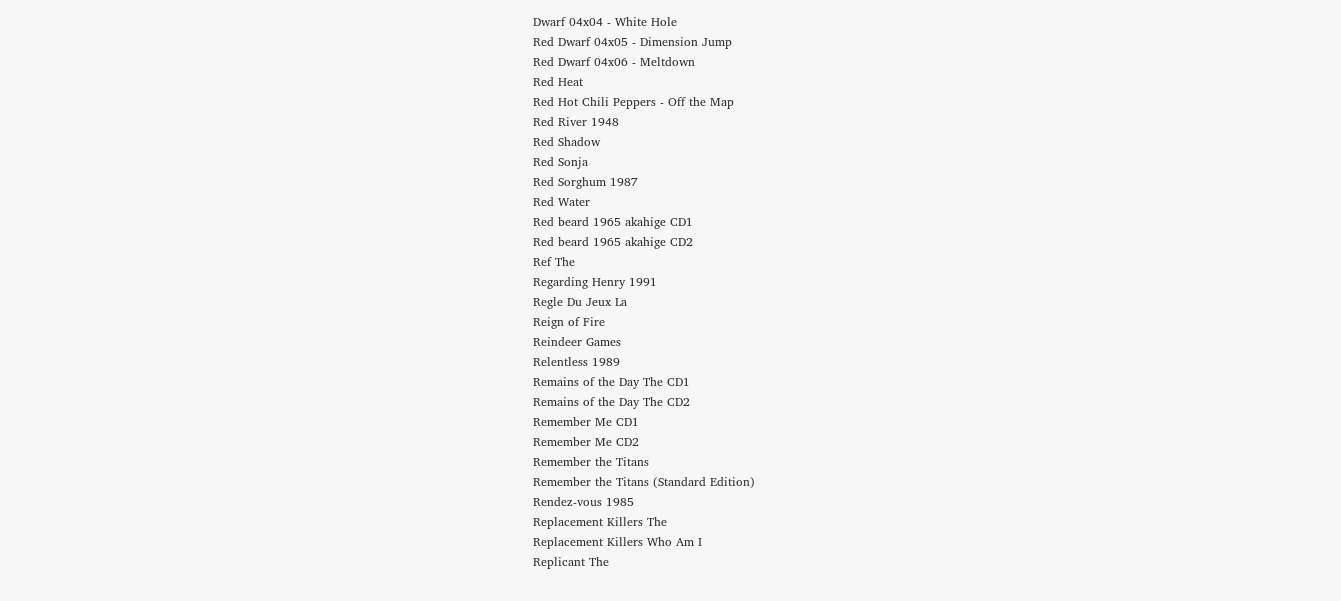Dwarf 04x04 - White Hole
Red Dwarf 04x05 - Dimension Jump
Red Dwarf 04x06 - Meltdown
Red Heat
Red Hot Chili Peppers - Off the Map
Red River 1948
Red Shadow
Red Sonja
Red Sorghum 1987
Red Water
Red beard 1965 akahige CD1
Red beard 1965 akahige CD2
Ref The
Regarding Henry 1991
Regle Du Jeux La
Reign of Fire
Reindeer Games
Relentless 1989
Remains of the Day The CD1
Remains of the Day The CD2
Remember Me CD1
Remember Me CD2
Remember the Titans
Remember the Titans (Standard Edition)
Rendez-vous 1985
Replacement Killers The
Replacement Killers Who Am I
Replicant The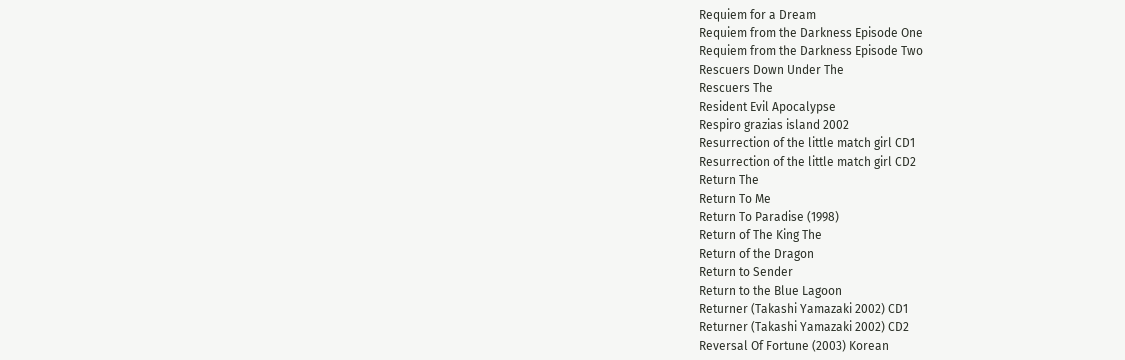Requiem for a Dream
Requiem from the Darkness Episode One
Requiem from the Darkness Episode Two
Rescuers Down Under The
Rescuers The
Resident Evil Apocalypse
Respiro grazias island 2002
Resurrection of the little match girl CD1
Resurrection of the little match girl CD2
Return The
Return To Me
Return To Paradise (1998)
Return of The King The
Return of the Dragon
Return to Sender
Return to the Blue Lagoon
Returner (Takashi Yamazaki 2002) CD1
Returner (Takashi Yamazaki 2002) CD2
Reversal Of Fortune (2003) Korean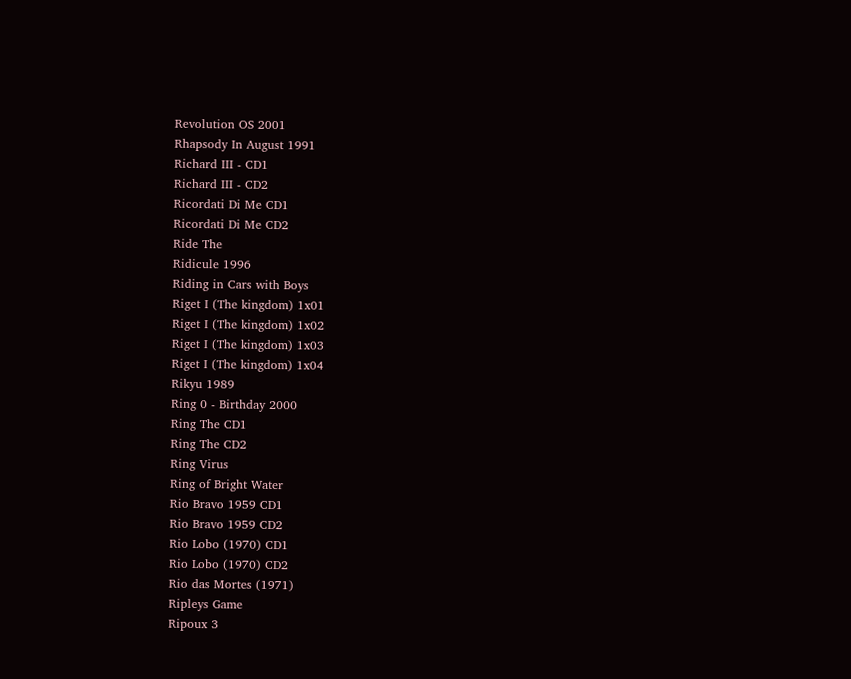Revolution OS 2001
Rhapsody In August 1991
Richard III - CD1
Richard III - CD2
Ricordati Di Me CD1
Ricordati Di Me CD2
Ride The
Ridicule 1996
Riding in Cars with Boys
Riget I (The kingdom) 1x01
Riget I (The kingdom) 1x02
Riget I (The kingdom) 1x03
Riget I (The kingdom) 1x04
Rikyu 1989
Ring 0 - Birthday 2000
Ring The CD1
Ring The CD2
Ring Virus
Ring of Bright Water
Rio Bravo 1959 CD1
Rio Bravo 1959 CD2
Rio Lobo (1970) CD1
Rio Lobo (1970) CD2
Rio das Mortes (1971)
Ripleys Game
Ripoux 3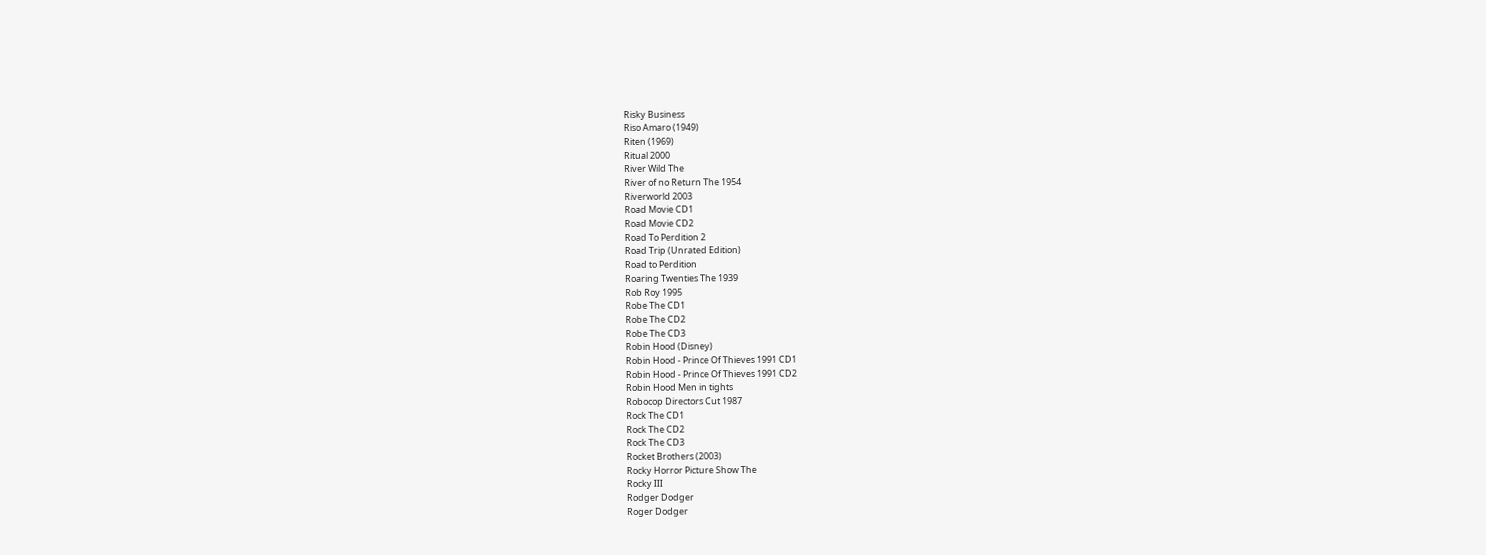Risky Business
Riso Amaro (1949)
Riten (1969)
Ritual 2000
River Wild The
River of no Return The 1954
Riverworld 2003
Road Movie CD1
Road Movie CD2
Road To Perdition 2
Road Trip (Unrated Edition)
Road to Perdition
Roaring Twenties The 1939
Rob Roy 1995
Robe The CD1
Robe The CD2
Robe The CD3
Robin Hood (Disney)
Robin Hood - Prince Of Thieves 1991 CD1
Robin Hood - Prince Of Thieves 1991 CD2
Robin Hood Men in tights
Robocop Directors Cut 1987
Rock The CD1
Rock The CD2
Rock The CD3
Rocket Brothers (2003)
Rocky Horror Picture Show The
Rocky III
Rodger Dodger
Roger Dodger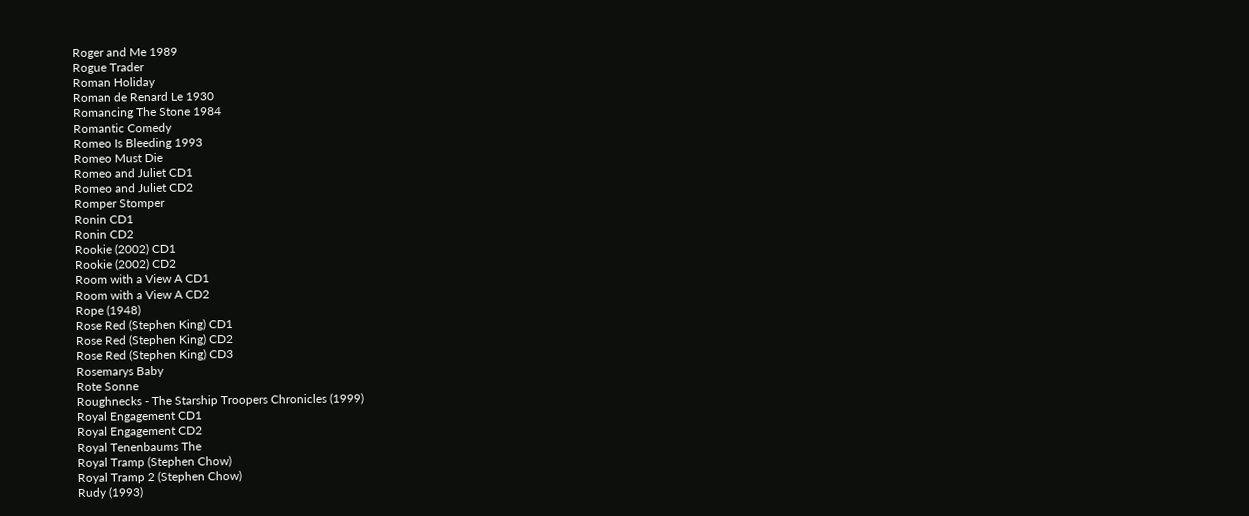Roger and Me 1989
Rogue Trader
Roman Holiday
Roman de Renard Le 1930
Romancing The Stone 1984
Romantic Comedy
Romeo Is Bleeding 1993
Romeo Must Die
Romeo and Juliet CD1
Romeo and Juliet CD2
Romper Stomper
Ronin CD1
Ronin CD2
Rookie (2002) CD1
Rookie (2002) CD2
Room with a View A CD1
Room with a View A CD2
Rope (1948)
Rose Red (Stephen King) CD1
Rose Red (Stephen King) CD2
Rose Red (Stephen King) CD3
Rosemarys Baby
Rote Sonne
Roughnecks - The Starship Troopers Chronicles (1999)
Royal Engagement CD1
Royal Engagement CD2
Royal Tenenbaums The
Royal Tramp (Stephen Chow)
Royal Tramp 2 (Stephen Chow)
Rudy (1993)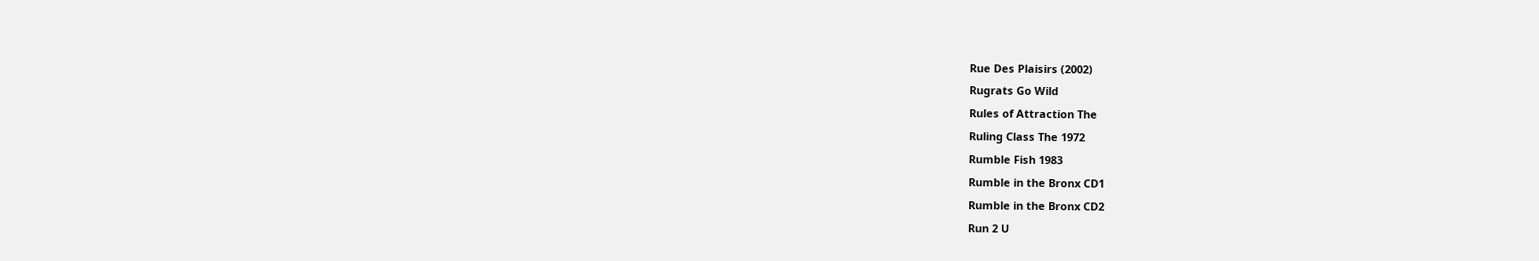Rue Des Plaisirs (2002)
Rugrats Go Wild
Rules of Attraction The
Ruling Class The 1972
Rumble Fish 1983
Rumble in the Bronx CD1
Rumble in the Bronx CD2
Run 2 U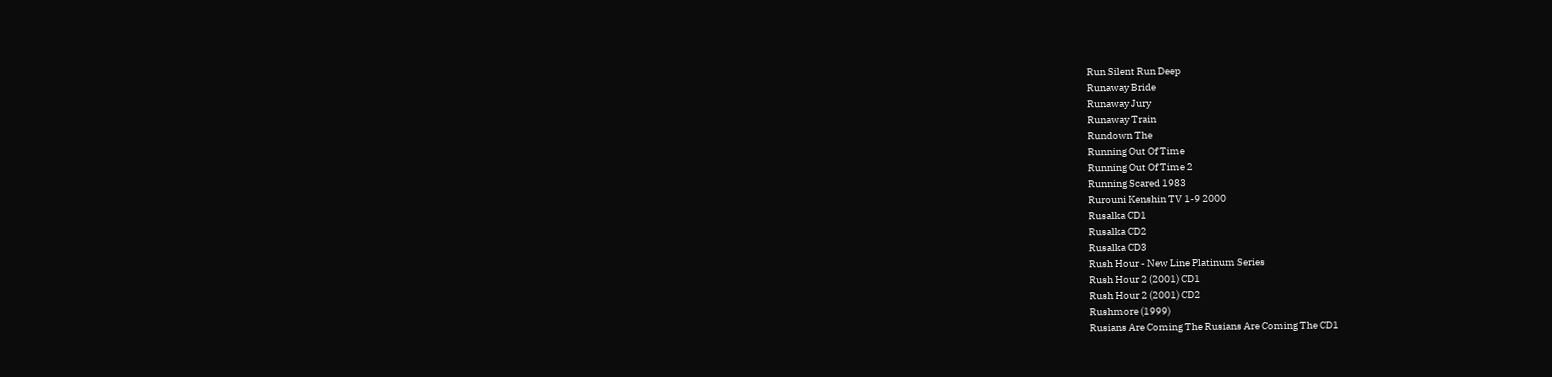Run Silent Run Deep
Runaway Bride
Runaway Jury
Runaway Train
Rundown The
Running Out Of Time
Running Out Of Time 2
Running Scared 1983
Rurouni Kenshin TV 1-9 2000
Rusalka CD1
Rusalka CD2
Rusalka CD3
Rush Hour - New Line Platinum Series
Rush Hour 2 (2001) CD1
Rush Hour 2 (2001) CD2
Rushmore (1999)
Rusians Are Coming The Rusians Are Coming The CD1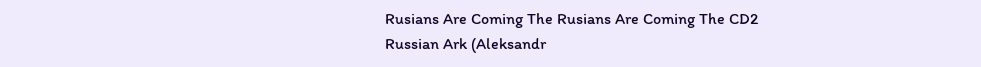Rusians Are Coming The Rusians Are Coming The CD2
Russian Ark (Aleksandr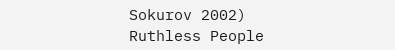Sokurov 2002)
Ruthless People